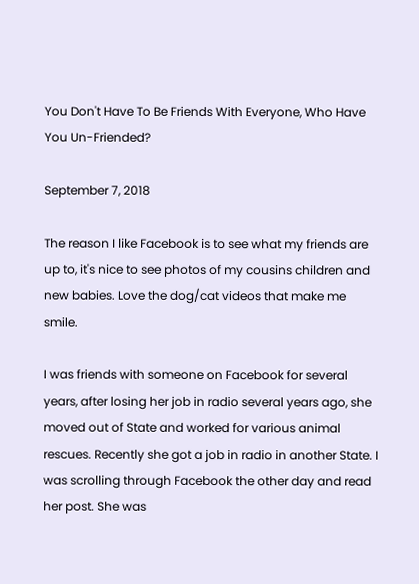You Don't Have To Be Friends With Everyone, Who Have You Un-Friended?

September 7, 2018

The reason I like Facebook is to see what my friends are up to, it's nice to see photos of my cousins children and new babies. Love the dog/cat videos that make me smile.

I was friends with someone on Facebook for several years, after losing her job in radio several years ago, she moved out of State and worked for various animal rescues. Recently she got a job in radio in another State. I was scrolling through Facebook the other day and read her post. She was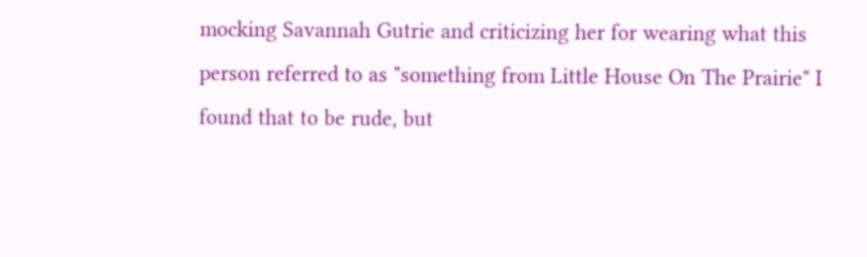mocking Savannah Gutrie and criticizing her for wearing what this person referred to as "something from Little House On The Prairie" I found that to be rude, but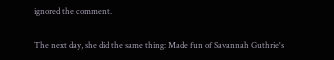ignored the comment.

The next day, she did the same thing: Made fun of Savannah Guthrie's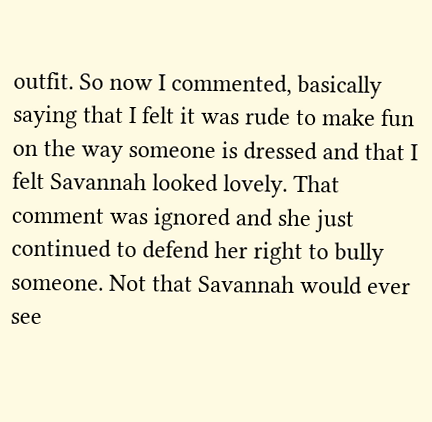outfit. So now I commented, basically saying that I felt it was rude to make fun on the way someone is dressed and that I felt Savannah looked lovely. That comment was ignored and she just continued to defend her right to bully someone. Not that Savannah would ever see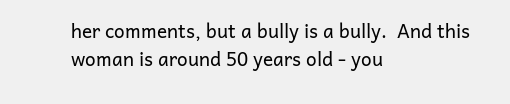her comments, but a bully is a bully.  And this woman is around 50 years old - you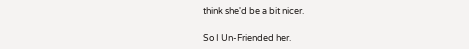think she'd be a bit nicer.

So I Un-Friended her.